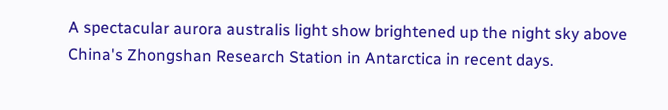A spectacular aurora australis light show brightened up the night sky above China's Zhongshan Research Station in Antarctica in recent days.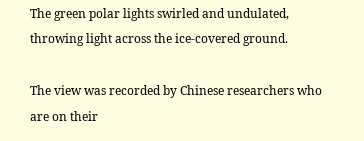The green polar lights swirled and undulated, throwing light across the ice-covered ground.

The view was recorded by Chinese researchers who are on their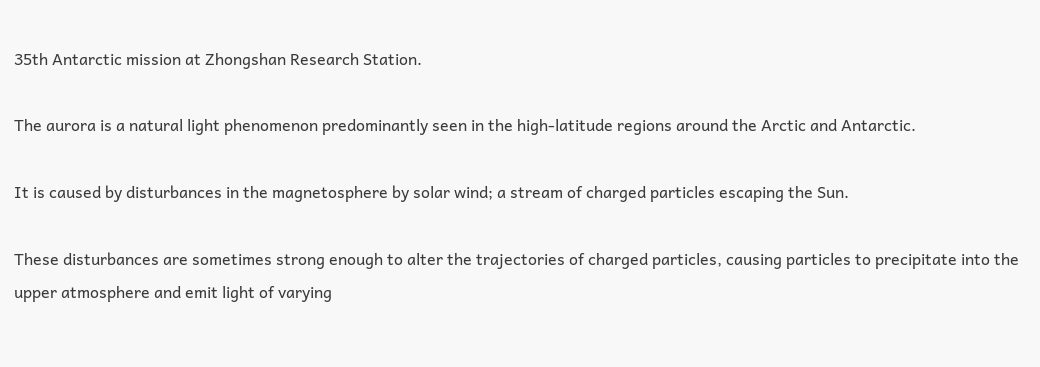35th Antarctic mission at Zhongshan Research Station.

The aurora is a natural light phenomenon predominantly seen in the high-latitude regions around the Arctic and Antarctic.

It is caused by disturbances in the magnetosphere by solar wind; a stream of charged particles escaping the Sun.

These disturbances are sometimes strong enough to alter the trajectories of charged particles, causing particles to precipitate into the upper atmosphere and emit light of varying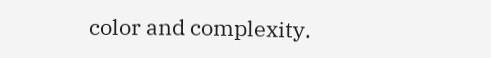color and complexity.